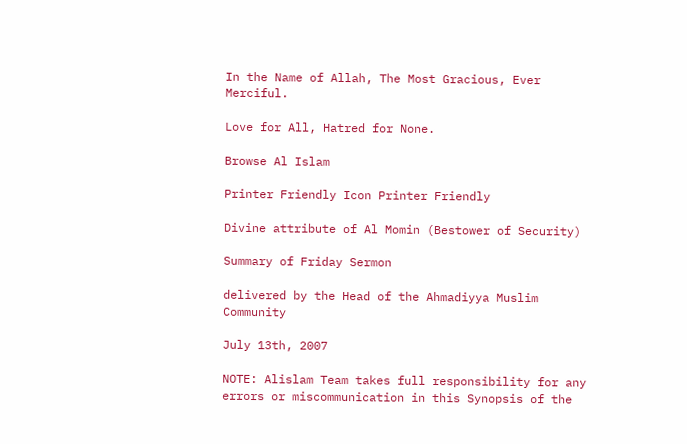In the Name of Allah, The Most Gracious, Ever Merciful.

Love for All, Hatred for None.

Browse Al Islam

Printer Friendly Icon Printer Friendly

Divine attribute of Al Momin (Bestower of Security)

Summary of Friday Sermon

delivered by the Head of the Ahmadiyya Muslim Community

July 13th, 2007

NOTE: Alislam Team takes full responsibility for any errors or miscommunication in this Synopsis of the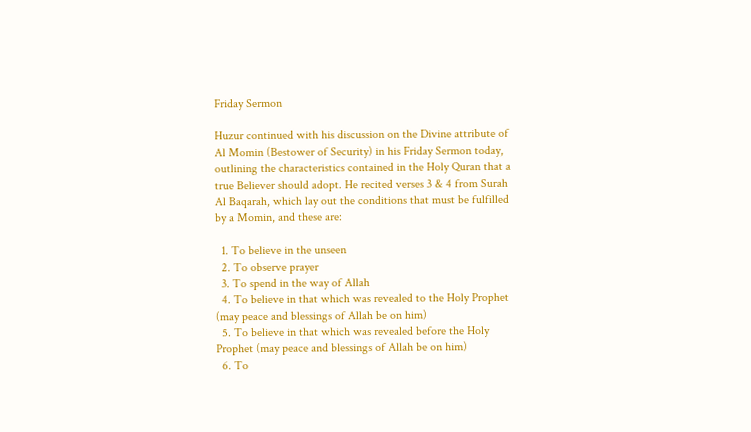Friday Sermon

Huzur continued with his discussion on the Divine attribute of Al Momin (Bestower of Security) in his Friday Sermon today, outlining the characteristics contained in the Holy Quran that a true Believer should adopt. He recited verses 3 & 4 from Surah Al Baqarah, which lay out the conditions that must be fulfilled by a Momin, and these are:

  1. To believe in the unseen
  2. To observe prayer
  3. To spend in the way of Allah
  4. To believe in that which was revealed to the Holy Prophet (may peace and blessings of Allah be on him)
  5. To believe in that which was revealed before the Holy Prophet (may peace and blessings of Allah be on him)
  6. To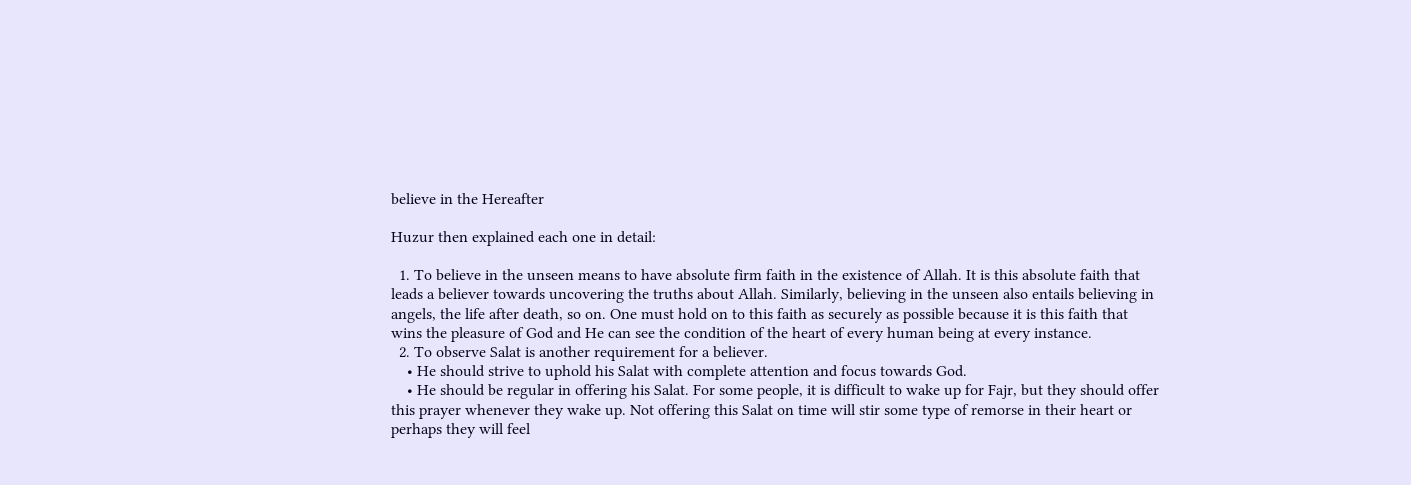believe in the Hereafter

Huzur then explained each one in detail:

  1. To believe in the unseen means to have absolute firm faith in the existence of Allah. It is this absolute faith that leads a believer towards uncovering the truths about Allah. Similarly, believing in the unseen also entails believing in angels, the life after death, so on. One must hold on to this faith as securely as possible because it is this faith that wins the pleasure of God and He can see the condition of the heart of every human being at every instance.
  2. To observe Salat is another requirement for a believer.
    • He should strive to uphold his Salat with complete attention and focus towards God.
    • He should be regular in offering his Salat. For some people, it is difficult to wake up for Fajr, but they should offer this prayer whenever they wake up. Not offering this Salat on time will stir some type of remorse in their heart or perhaps they will feel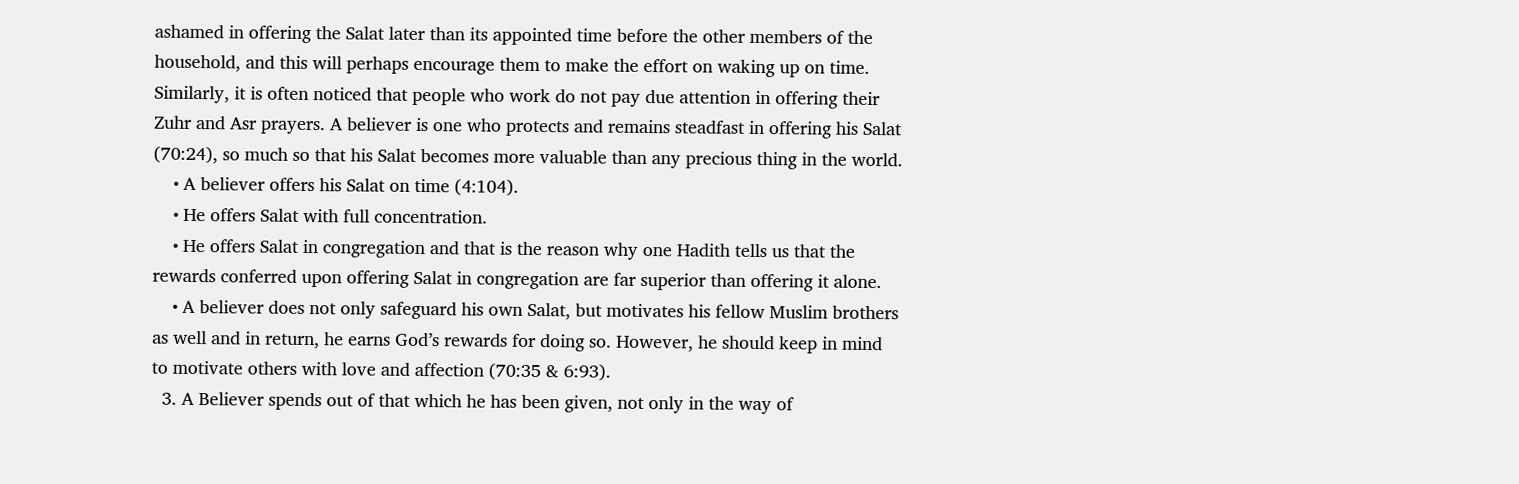ashamed in offering the Salat later than its appointed time before the other members of the household, and this will perhaps encourage them to make the effort on waking up on time. Similarly, it is often noticed that people who work do not pay due attention in offering their Zuhr and Asr prayers. A believer is one who protects and remains steadfast in offering his Salat (70:24), so much so that his Salat becomes more valuable than any precious thing in the world.
    • A believer offers his Salat on time (4:104).
    • He offers Salat with full concentration.
    • He offers Salat in congregation and that is the reason why one Hadith tells us that the rewards conferred upon offering Salat in congregation are far superior than offering it alone.
    • A believer does not only safeguard his own Salat, but motivates his fellow Muslim brothers as well and in return, he earns God’s rewards for doing so. However, he should keep in mind to motivate others with love and affection (70:35 & 6:93).
  3. A Believer spends out of that which he has been given, not only in the way of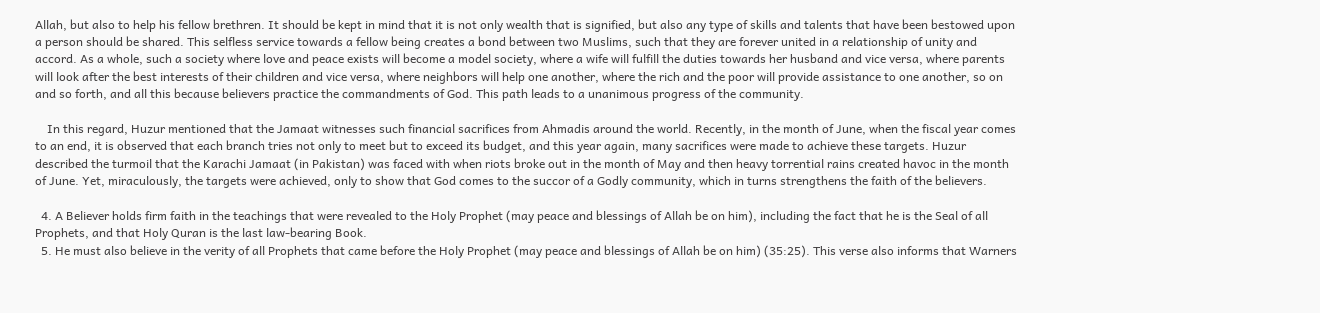Allah, but also to help his fellow brethren. It should be kept in mind that it is not only wealth that is signified, but also any type of skills and talents that have been bestowed upon a person should be shared. This selfless service towards a fellow being creates a bond between two Muslims, such that they are forever united in a relationship of unity and accord. As a whole, such a society where love and peace exists will become a model society, where a wife will fulfill the duties towards her husband and vice versa, where parents will look after the best interests of their children and vice versa, where neighbors will help one another, where the rich and the poor will provide assistance to one another, so on and so forth, and all this because believers practice the commandments of God. This path leads to a unanimous progress of the community.

    In this regard, Huzur mentioned that the Jamaat witnesses such financial sacrifices from Ahmadis around the world. Recently, in the month of June, when the fiscal year comes to an end, it is observed that each branch tries not only to meet but to exceed its budget, and this year again, many sacrifices were made to achieve these targets. Huzur described the turmoil that the Karachi Jamaat (in Pakistan) was faced with when riots broke out in the month of May and then heavy torrential rains created havoc in the month of June. Yet, miraculously, the targets were achieved, only to show that God comes to the succor of a Godly community, which in turns strengthens the faith of the believers.

  4. A Believer holds firm faith in the teachings that were revealed to the Holy Prophet (may peace and blessings of Allah be on him), including the fact that he is the Seal of all Prophets, and that Holy Quran is the last law-bearing Book.
  5. He must also believe in the verity of all Prophets that came before the Holy Prophet (may peace and blessings of Allah be on him) (35:25). This verse also informs that Warners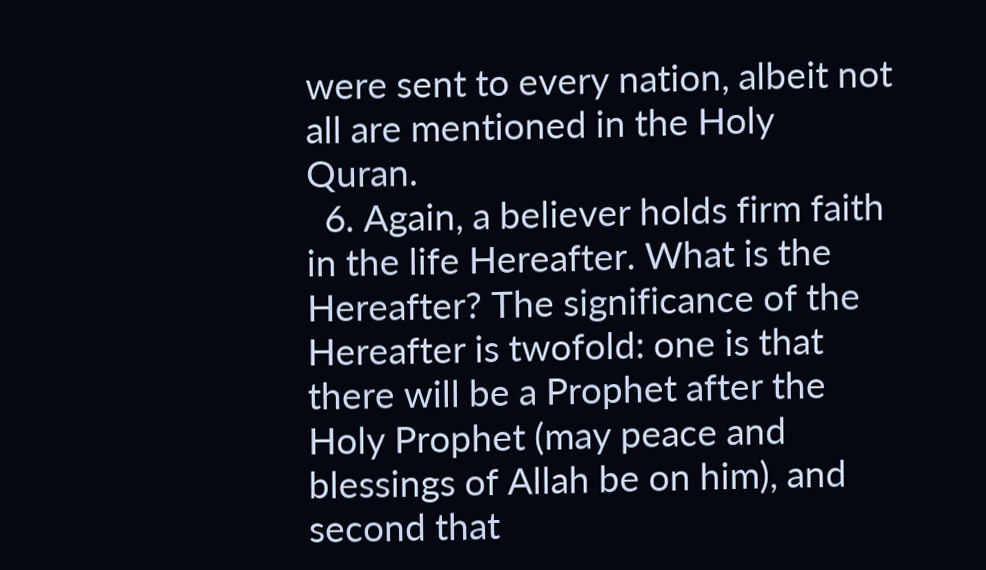were sent to every nation, albeit not all are mentioned in the Holy Quran.
  6. Again, a believer holds firm faith in the life Hereafter. What is the Hereafter? The significance of the Hereafter is twofold: one is that there will be a Prophet after the Holy Prophet (may peace and blessings of Allah be on him), and second that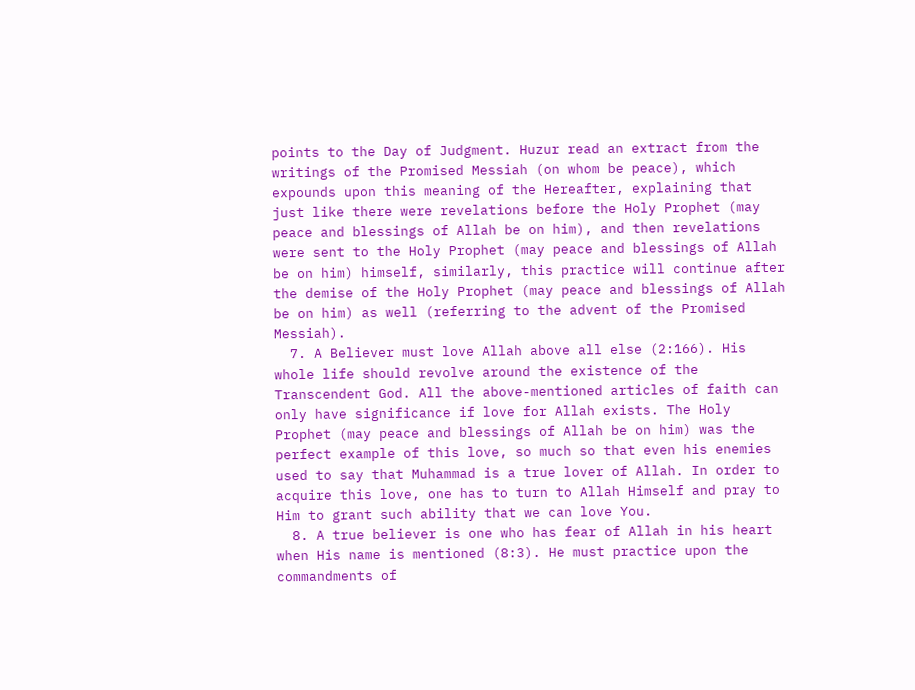points to the Day of Judgment. Huzur read an extract from the writings of the Promised Messiah (on whom be peace), which expounds upon this meaning of the Hereafter, explaining that just like there were revelations before the Holy Prophet (may peace and blessings of Allah be on him), and then revelations were sent to the Holy Prophet (may peace and blessings of Allah be on him) himself, similarly, this practice will continue after the demise of the Holy Prophet (may peace and blessings of Allah be on him) as well (referring to the advent of the Promised Messiah).
  7. A Believer must love Allah above all else (2:166). His whole life should revolve around the existence of the Transcendent God. All the above-mentioned articles of faith can only have significance if love for Allah exists. The Holy Prophet (may peace and blessings of Allah be on him) was the perfect example of this love, so much so that even his enemies used to say that Muhammad is a true lover of Allah. In order to acquire this love, one has to turn to Allah Himself and pray to Him to grant such ability that we can love You.
  8. A true believer is one who has fear of Allah in his heart when His name is mentioned (8:3). He must practice upon the commandments of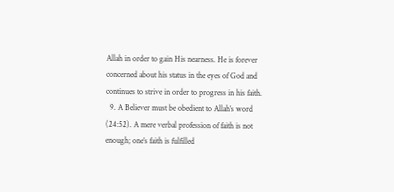Allah in order to gain His nearness. He is forever concerned about his status in the eyes of God and continues to strive in order to progress in his faith.
  9. A Believer must be obedient to Allah’s word (24:52). A mere verbal profession of faith is not enough; one’s faith is fulfilled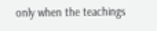only when the teachings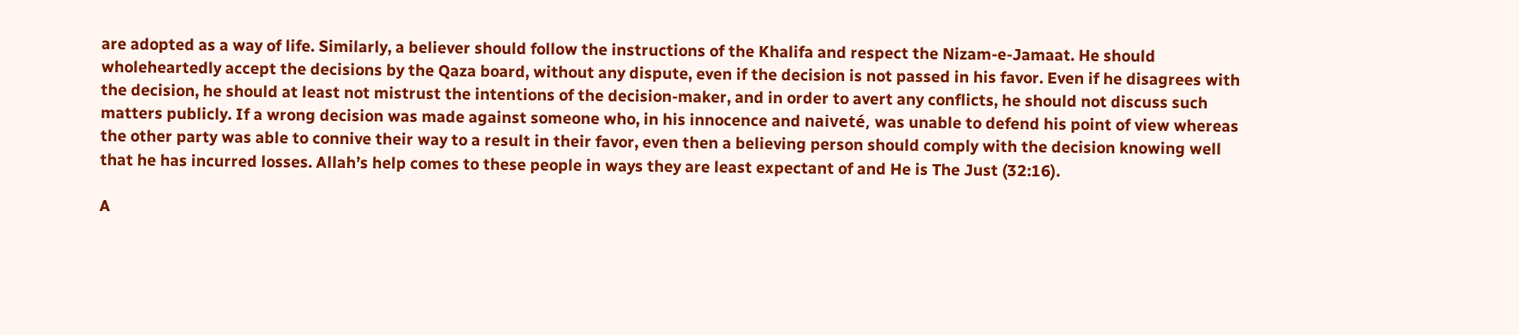are adopted as a way of life. Similarly, a believer should follow the instructions of the Khalifa and respect the Nizam-e-Jamaat. He should wholeheartedly accept the decisions by the Qaza board, without any dispute, even if the decision is not passed in his favor. Even if he disagrees with the decision, he should at least not mistrust the intentions of the decision-maker, and in order to avert any conflicts, he should not discuss such matters publicly. If a wrong decision was made against someone who, in his innocence and naiveté, was unable to defend his point of view whereas the other party was able to connive their way to a result in their favor, even then a believing person should comply with the decision knowing well that he has incurred losses. Allah’s help comes to these people in ways they are least expectant of and He is The Just (32:16).

A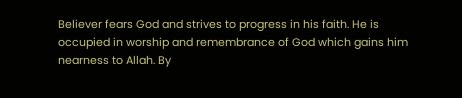Believer fears God and strives to progress in his faith. He is occupied in worship and remembrance of God which gains him nearness to Allah. By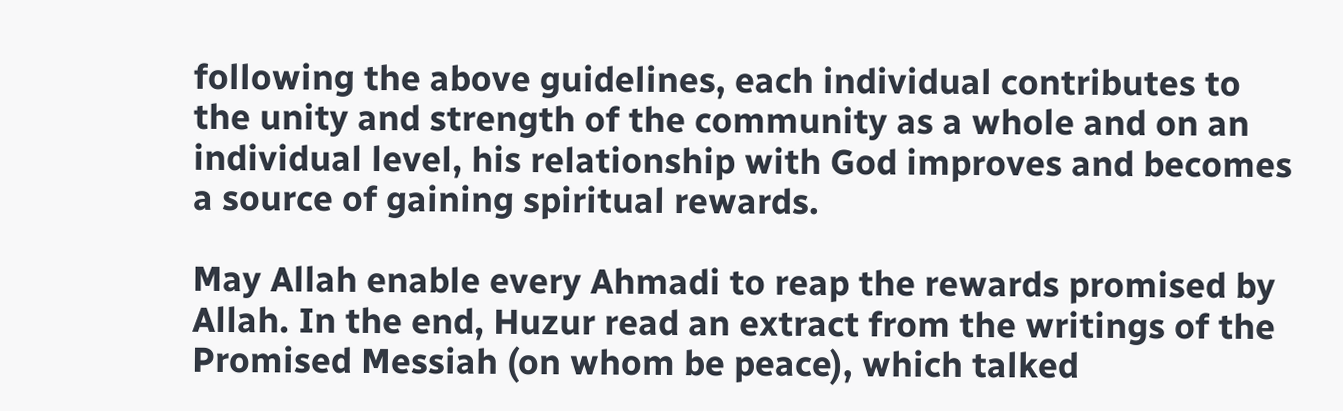following the above guidelines, each individual contributes to the unity and strength of the community as a whole and on an individual level, his relationship with God improves and becomes a source of gaining spiritual rewards.

May Allah enable every Ahmadi to reap the rewards promised by Allah. In the end, Huzur read an extract from the writings of the Promised Messiah (on whom be peace), which talked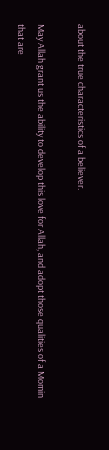about the true characteristics of a believer.

May Allah grant us the ability to develop this love for Allah, and adopt those qualities of a Momin that are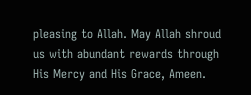pleasing to Allah. May Allah shroud us with abundant rewards through His Mercy and His Grace, Ameen.